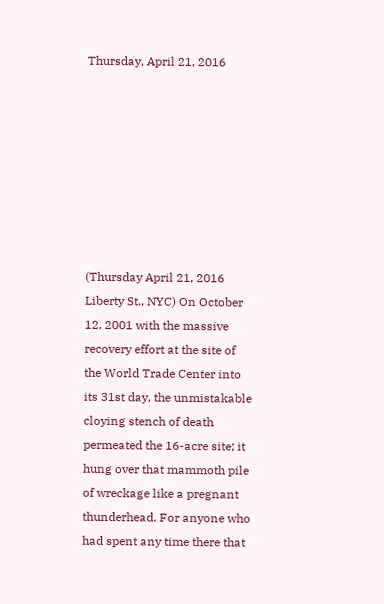Thursday, April 21, 2016








(Thursday April 21, 2016 Liberty St., NYC) On October 12, 2001 with the massive recovery effort at the site of the World Trade Center into its 31st day, the unmistakable cloying stench of death permeated the 16-acre site; it hung over that mammoth pile of wreckage like a pregnant thunderhead. For anyone who had spent any time there that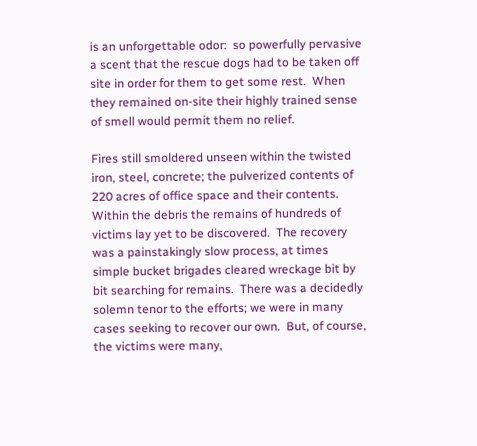is an unforgettable odor:  so powerfully pervasive a scent that the rescue dogs had to be taken off site in order for them to get some rest.  When they remained on-site their highly trained sense of smell would permit them no relief.

Fires still smoldered unseen within the twisted iron, steel, concrete; the pulverized contents of 220 acres of office space and their contents.  Within the debris the remains of hundreds of victims lay yet to be discovered.  The recovery was a painstakingly slow process, at times simple bucket brigades cleared wreckage bit by bit searching for remains.  There was a decidedly solemn tenor to the efforts; we were in many cases seeking to recover our own.  But, of course, the victims were many,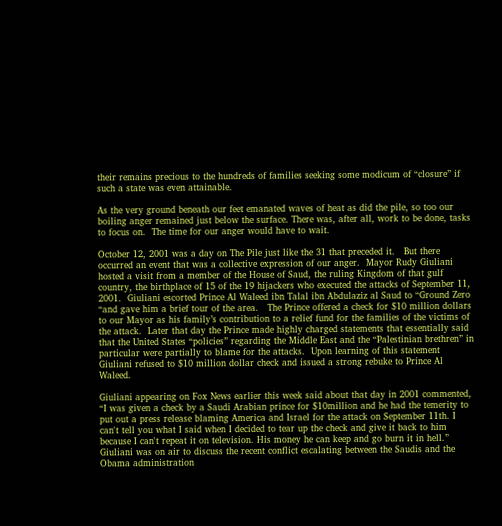their remains precious to the hundreds of families seeking some modicum of “closure” if such a state was even attainable.

As the very ground beneath our feet emanated waves of heat as did the pile, so too our boiling anger remained just below the surface. There was, after all, work to be done, tasks to focus on.  The time for our anger would have to wait.

October 12, 2001 was a day on The Pile just like the 31 that preceded it.   But there occurred an event that was a collective expression of our anger.  Mayor Rudy Giuliani hosted a visit from a member of the House of Saud, the ruling Kingdom of that gulf country, the birthplace of 15 of the 19 hijackers who executed the attacks of September 11, 2001.  Giuliani escorted Prince Al Waleed ibn Talal ibn Abdulaziz al Saud to “Ground Zero “and gave him a brief tour of the area.   The Prince offered a check for $10 million dollars to our Mayor as his family’s contribution to a relief fund for the families of the victims of the attack.  Later that day the Prince made highly charged statements that essentially said that the United States “policies” regarding the Middle East and the “Palestinian brethren” in particular were partially to blame for the attacks.  Upon learning of this statement Giuliani refused to $10 million dollar check and issued a strong rebuke to Prince Al Waleed.

Giuliani appearing on Fox News earlier this week said about that day in 2001 commented, “I was given a check by a Saudi Arabian prince for $10million and he had the temerity to put out a press release blaming America and Israel for the attack on September 11th. I can't tell you what I said when I decided to tear up the check and give it back to him because I can't repeat it on television. His money he can keep and go burn it in hell.”  Giuliani was on air to discuss the recent conflict escalating between the Saudis and the Obama administration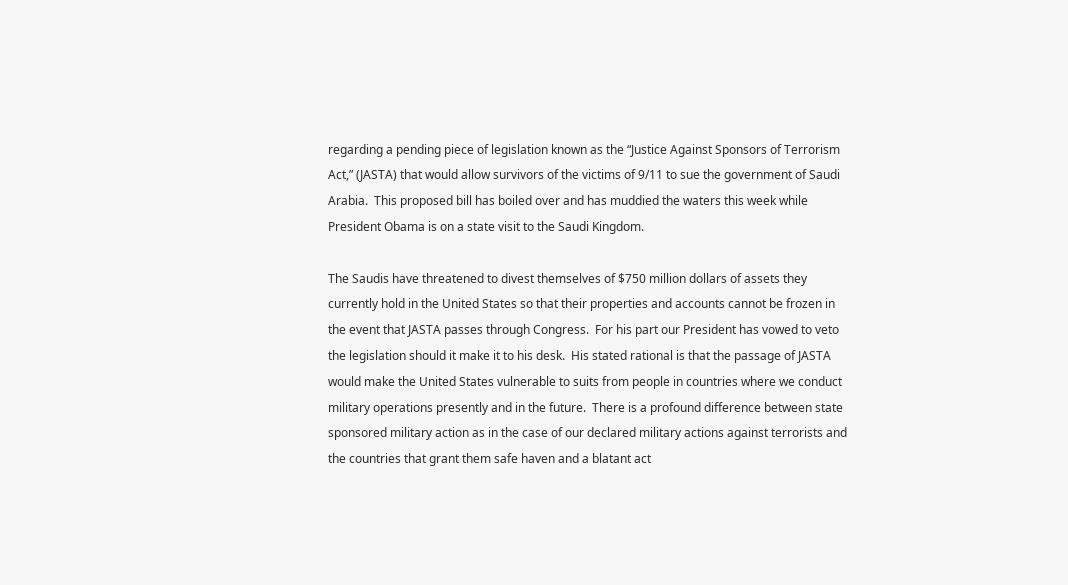regarding a pending piece of legislation known as the “Justice Against Sponsors of Terrorism Act,” (JASTA) that would allow survivors of the victims of 9/11 to sue the government of Saudi Arabia.  This proposed bill has boiled over and has muddied the waters this week while President Obama is on a state visit to the Saudi Kingdom.

The Saudis have threatened to divest themselves of $750 million dollars of assets they currently hold in the United States so that their properties and accounts cannot be frozen in the event that JASTA passes through Congress.  For his part our President has vowed to veto the legislation should it make it to his desk.  His stated rational is that the passage of JASTA would make the United States vulnerable to suits from people in countries where we conduct military operations presently and in the future.  There is a profound difference between state sponsored military action as in the case of our declared military actions against terrorists and the countries that grant them safe haven and a blatant act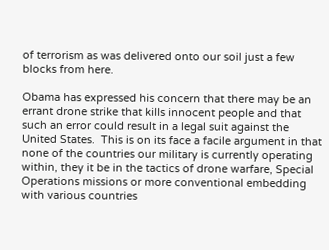of terrorism as was delivered onto our soil just a few blocks from here.

Obama has expressed his concern that there may be an errant drone strike that kills innocent people and that such an error could result in a legal suit against the United States.  This is on its face a facile argument in that none of the countries our military is currently operating within, they it be in the tactics of drone warfare, Special Operations missions or more conventional embedding with various countries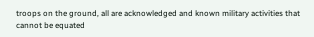troops on the ground, all are acknowledged and known military activities that cannot be equated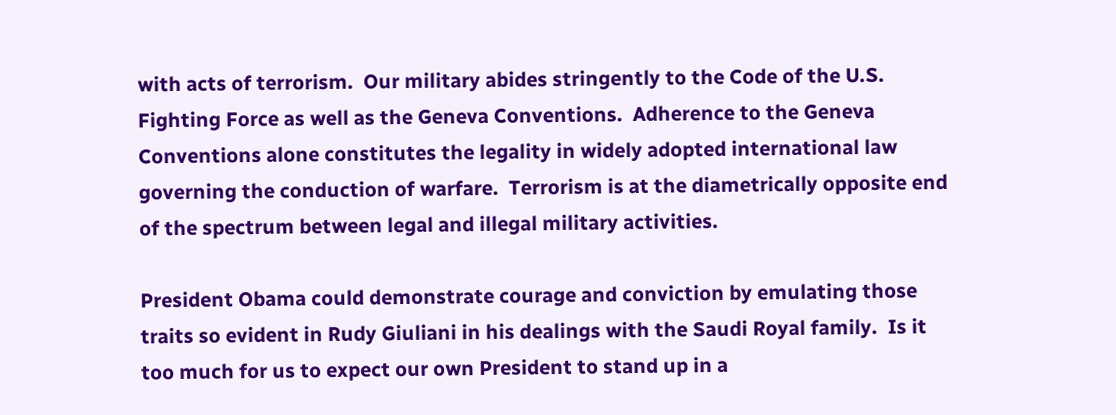with acts of terrorism.  Our military abides stringently to the Code of the U.S. Fighting Force as well as the Geneva Conventions.  Adherence to the Geneva Conventions alone constitutes the legality in widely adopted international law governing the conduction of warfare.  Terrorism is at the diametrically opposite end of the spectrum between legal and illegal military activities.

President Obama could demonstrate courage and conviction by emulating those traits so evident in Rudy Giuliani in his dealings with the Saudi Royal family.  Is it too much for us to expect our own President to stand up in a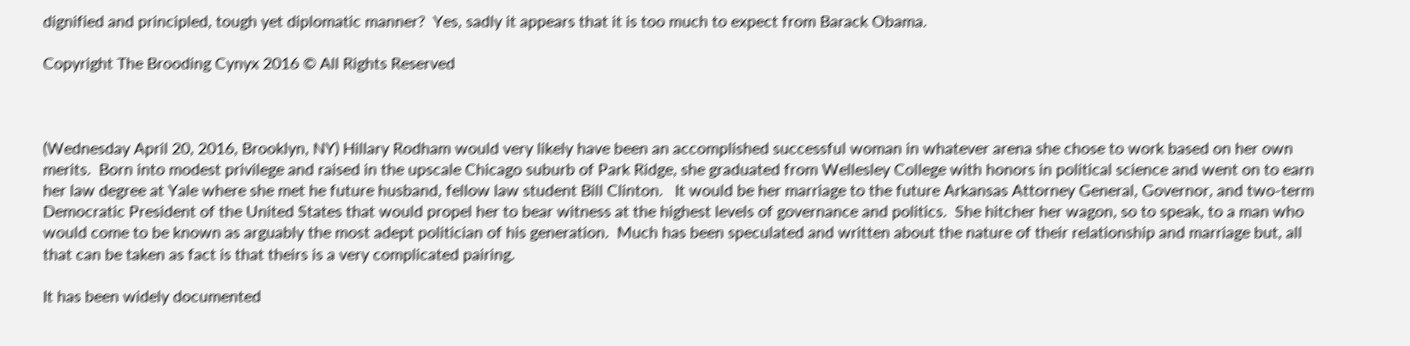dignified and principled, tough yet diplomatic manner?  Yes, sadly it appears that it is too much to expect from Barack Obama.

Copyright The Brooding Cynyx 2016 © All Rights Reserved



(Wednesday April 20, 2016, Brooklyn, NY) Hillary Rodham would very likely have been an accomplished successful woman in whatever arena she chose to work based on her own merits.  Born into modest privilege and raised in the upscale Chicago suburb of Park Ridge, she graduated from Wellesley College with honors in political science and went on to earn her law degree at Yale where she met he future husband, fellow law student Bill Clinton.   It would be her marriage to the future Arkansas Attorney General, Governor, and two-term Democratic President of the United States that would propel her to bear witness at the highest levels of governance and politics.  She hitcher her wagon, so to speak, to a man who would come to be known as arguably the most adept politician of his generation.  Much has been speculated and written about the nature of their relationship and marriage but, all that can be taken as fact is that theirs is a very complicated pairing.

It has been widely documented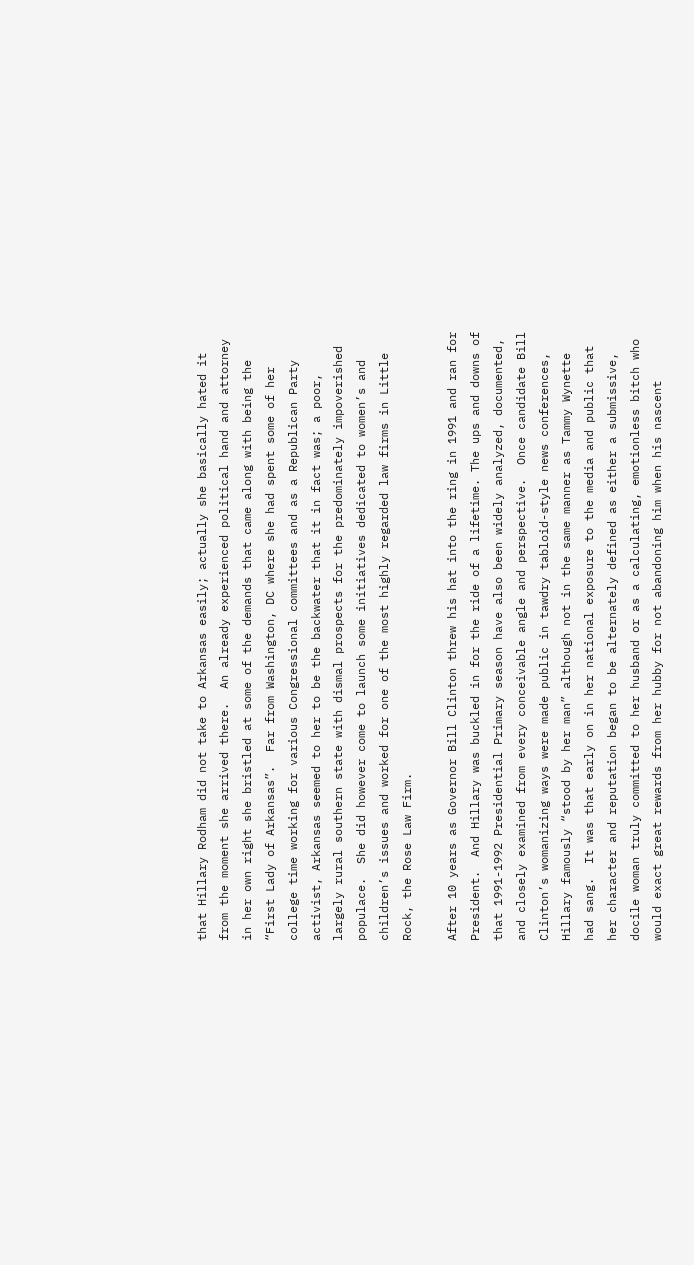that Hillary Rodham did not take to Arkansas easily; actually she basically hated it from the moment she arrived there.  An already experienced political hand and attorney in her own right she bristled at some of the demands that came along with being the “First Lady of Arkansas”.  Far from Washington, DC where she had spent some of her college time working for various Congressional committees and as a Republican Party activist, Arkansas seemed to her to be the backwater that it in fact was; a poor, largely rural southern state with dismal prospects for the predominately impoverished populace.  She did however come to launch some initiatives dedicated to women’s and children’s issues and worked for one of the most highly regarded law firms in Little Rock, the Rose Law Firm.

After 10 years as Governor Bill Clinton threw his hat into the ring in 1991 and ran for President.  And Hillary was buckled in for the ride of a lifetime. The ups and downs of that 1991-1992 Presidential Primary season have also been widely analyzed, documented, and closely examined from every conceivable angle and perspective.  Once candidate Bill Clinton’s womanizing ways were made public in tawdry tabloid-style news conferences, Hillary famously “stood by her man” although not in the same manner as Tammy Wynette had sang.  It was that early on in her national exposure to the media and public that her character and reputation began to be alternately defined as either a submissive, docile woman truly committed to her husband or as a calculating, emotionless bitch who would exact great rewards from her hubby for not abandoning him when his nascent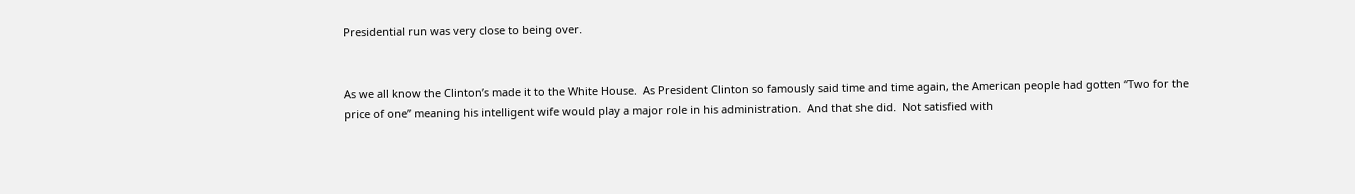Presidential run was very close to being over.


As we all know the Clinton’s made it to the White House.  As President Clinton so famously said time and time again, the American people had gotten “Two for the price of one” meaning his intelligent wife would play a major role in his administration.  And that she did.  Not satisfied with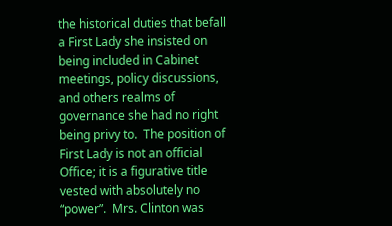the historical duties that befall a First Lady she insisted on being included in Cabinet meetings, policy discussions, and others realms of governance she had no right being privy to.  The position of First Lady is not an official Office; it is a figurative title vested with absolutely no “power”.  Mrs. Clinton was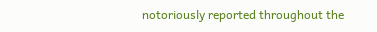notoriously reported throughout the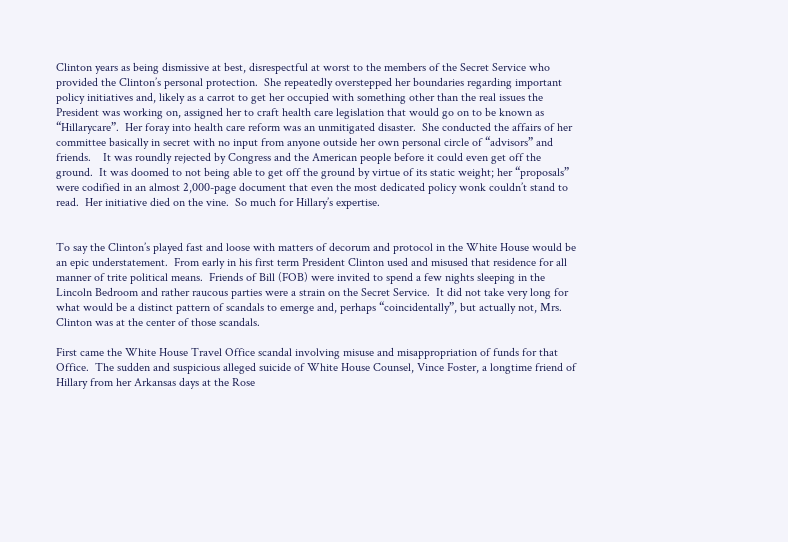Clinton years as being dismissive at best, disrespectful at worst to the members of the Secret Service who provided the Clinton’s personal protection.  She repeatedly overstepped her boundaries regarding important policy initiatives and, likely as a carrot to get her occupied with something other than the real issues the President was working on, assigned her to craft health care legislation that would go on to be known as “Hillarycare”.  Her foray into health care reform was an unmitigated disaster.  She conducted the affairs of her committee basically in secret with no input from anyone outside her own personal circle of “advisors” and friends.    It was roundly rejected by Congress and the American people before it could even get off the ground.  It was doomed to not being able to get off the ground by virtue of its static weight; her “proposals” were codified in an almost 2,000-page document that even the most dedicated policy wonk couldn’t stand to read.  Her initiative died on the vine.  So much for Hillary’s expertise.


To say the Clinton’s played fast and loose with matters of decorum and protocol in the White House would be an epic understatement.  From early in his first term President Clinton used and misused that residence for all manner of trite political means.  Friends of Bill (FOB) were invited to spend a few nights sleeping in the Lincoln Bedroom and rather raucous parties were a strain on the Secret Service.  It did not take very long for what would be a distinct pattern of scandals to emerge and, perhaps “coincidentally”, but actually not, Mrs. Clinton was at the center of those scandals.

First came the White House Travel Office scandal involving misuse and misappropriation of funds for that Office.  The sudden and suspicious alleged suicide of White House Counsel, Vince Foster, a longtime friend of Hillary from her Arkansas days at the Rose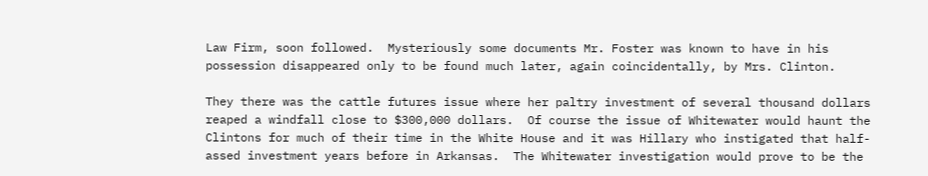Law Firm, soon followed.  Mysteriously some documents Mr. Foster was known to have in his possession disappeared only to be found much later, again coincidentally, by Mrs. Clinton.

They there was the cattle futures issue where her paltry investment of several thousand dollars reaped a windfall close to $300,000 dollars.  Of course the issue of Whitewater would haunt the Clintons for much of their time in the White House and it was Hillary who instigated that half-assed investment years before in Arkansas.  The Whitewater investigation would prove to be the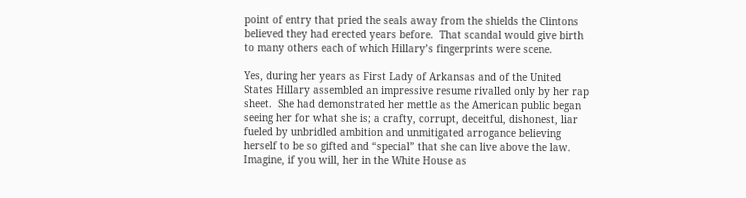point of entry that pried the seals away from the shields the Clintons believed they had erected years before.  That scandal would give birth to many others each of which Hillary’s fingerprints were scene.

Yes, during her years as First Lady of Arkansas and of the United States Hillary assembled an impressive resume rivalled only by her rap sheet.  She had demonstrated her mettle as the American public began seeing her for what she is; a crafty, corrupt, deceitful, dishonest, liar fueled by unbridled ambition and unmitigated arrogance believing herself to be so gifted and “special” that she can live above the law.  Imagine, if you will, her in the White House as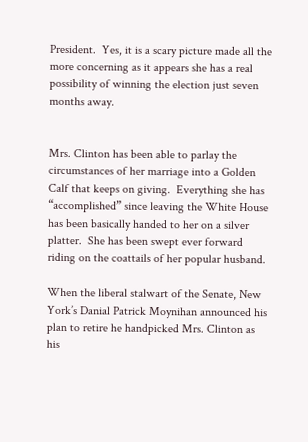President.  Yes, it is a scary picture made all the more concerning as it appears she has a real possibility of winning the election just seven months away.


Mrs. Clinton has been able to parlay the circumstances of her marriage into a Golden Calf that keeps on giving.  Everything she has “accomplished” since leaving the White House has been basically handed to her on a silver platter.  She has been swept ever forward riding on the coattails of her popular husband.

When the liberal stalwart of the Senate, New York’s Danial Patrick Moynihan announced his plan to retire he handpicked Mrs. Clinton as his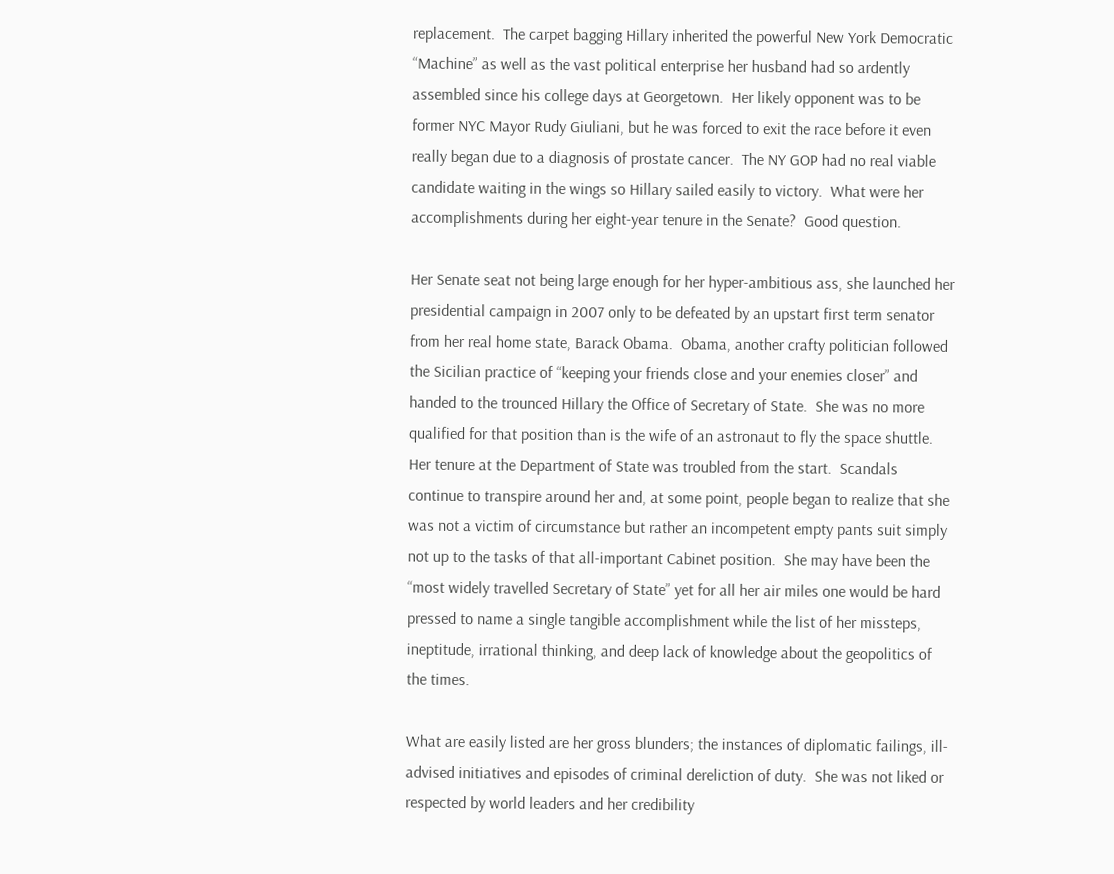replacement.  The carpet bagging Hillary inherited the powerful New York Democratic “Machine” as well as the vast political enterprise her husband had so ardently assembled since his college days at Georgetown.  Her likely opponent was to be former NYC Mayor Rudy Giuliani, but he was forced to exit the race before it even really began due to a diagnosis of prostate cancer.  The NY GOP had no real viable candidate waiting in the wings so Hillary sailed easily to victory.  What were her accomplishments during her eight-year tenure in the Senate?  Good question.

Her Senate seat not being large enough for her hyper-ambitious ass, she launched her presidential campaign in 2007 only to be defeated by an upstart first term senator from her real home state, Barack Obama.  Obama, another crafty politician followed the Sicilian practice of “keeping your friends close and your enemies closer” and handed to the trounced Hillary the Office of Secretary of State.  She was no more qualified for that position than is the wife of an astronaut to fly the space shuttle.  Her tenure at the Department of State was troubled from the start.  Scandals continue to transpire around her and, at some point, people began to realize that she was not a victim of circumstance but rather an incompetent empty pants suit simply not up to the tasks of that all-important Cabinet position.  She may have been the “most widely travelled Secretary of State” yet for all her air miles one would be hard pressed to name a single tangible accomplishment while the list of her missteps, ineptitude, irrational thinking, and deep lack of knowledge about the geopolitics of the times.

What are easily listed are her gross blunders; the instances of diplomatic failings, ill-advised initiatives and episodes of criminal dereliction of duty.  She was not liked or respected by world leaders and her credibility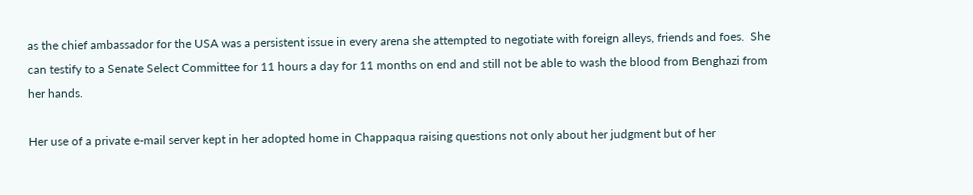as the chief ambassador for the USA was a persistent issue in every arena she attempted to negotiate with foreign alleys, friends and foes.  She can testify to a Senate Select Committee for 11 hours a day for 11 months on end and still not be able to wash the blood from Benghazi from her hands.

Her use of a private e-mail server kept in her adopted home in Chappaqua raising questions not only about her judgment but of her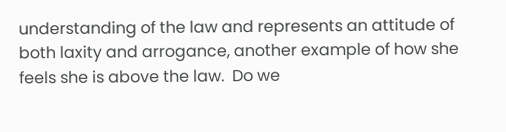understanding of the law and represents an attitude of both laxity and arrogance, another example of how she feels she is above the law.  Do we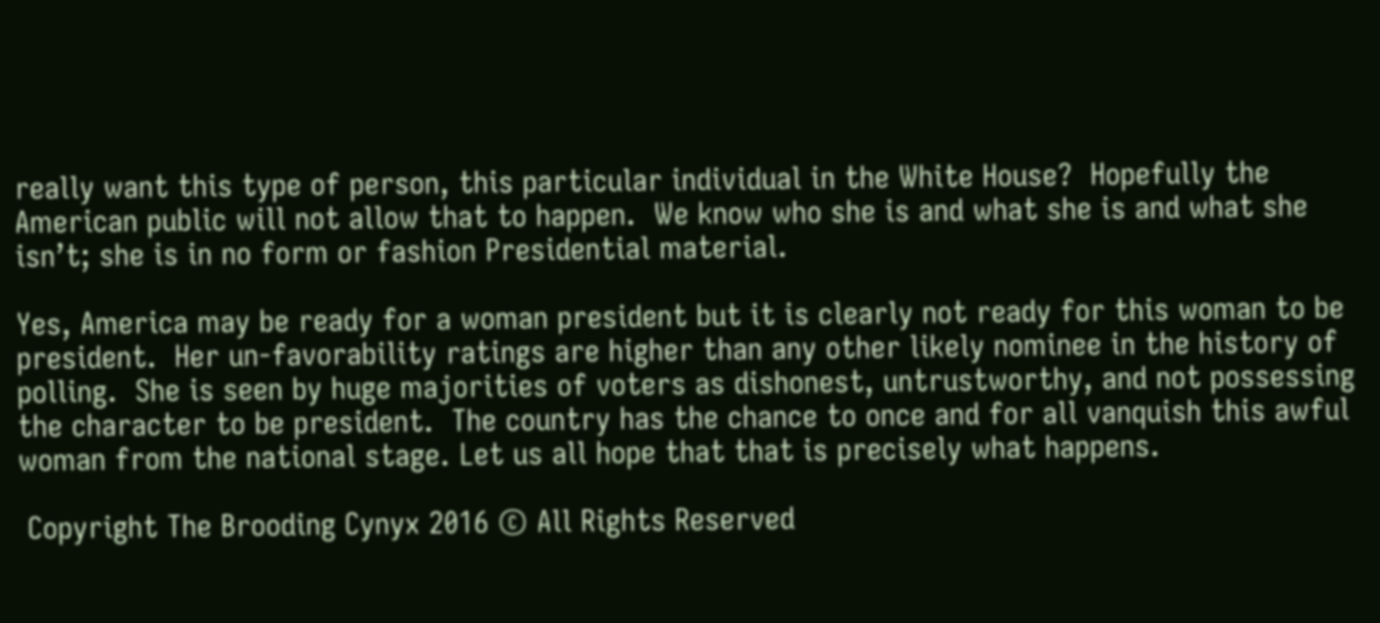really want this type of person, this particular individual in the White House?  Hopefully the American public will not allow that to happen.  We know who she is and what she is and what she isn’t; she is in no form or fashion Presidential material.

Yes, America may be ready for a woman president but it is clearly not ready for this woman to be president.  Her un-favorability ratings are higher than any other likely nominee in the history of polling.  She is seen by huge majorities of voters as dishonest, untrustworthy, and not possessing the character to be president.  The country has the chance to once and for all vanquish this awful woman from the national stage. Let us all hope that that is precisely what happens.

 Copyright The Brooding Cynyx 2016 © All Rights Reserved